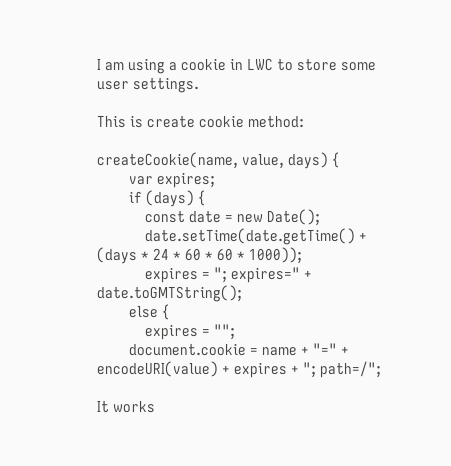I am using a cookie in LWC to store some user settings.

This is create cookie method:

createCookie(name, value, days) {
        var expires;
        if (days) {
            const date = new Date();
            date.setTime(date.getTime() + (days * 24 * 60 * 60 * 1000));
            expires = "; expires=" + date.toGMTString();
        else {
            expires = "";
        document.cookie = name + "=" + encodeURI(value) + expires + "; path=/";

It works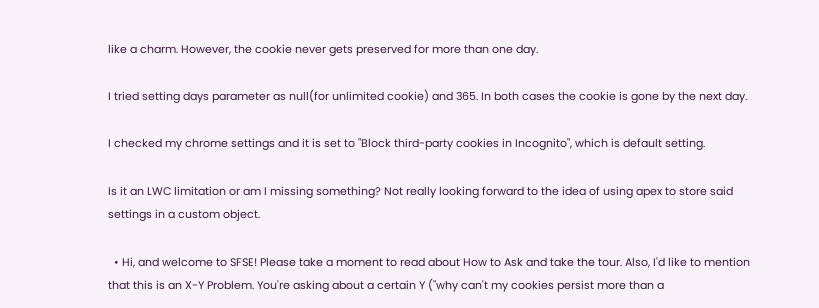like a charm. However, the cookie never gets preserved for more than one day.

I tried setting days parameter as null(for unlimited cookie) and 365. In both cases the cookie is gone by the next day.

I checked my chrome settings and it is set to "Block third-party cookies in Incognito", which is default setting.

Is it an LWC limitation or am I missing something? Not really looking forward to the idea of using apex to store said settings in a custom object.

  • Hi, and welcome to SFSE! Please take a moment to read about How to Ask and take the tour. Also, I'd like to mention that this is an X-Y Problem. You're asking about a certain Y ("why can't my cookies persist more than a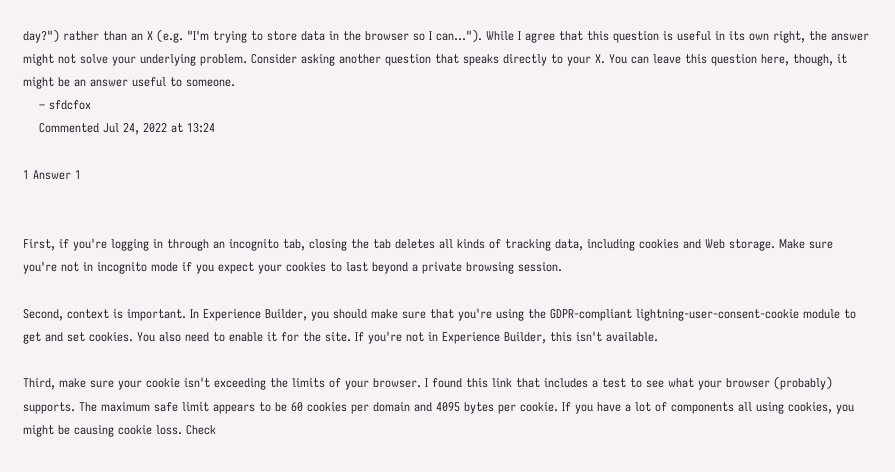day?") rather than an X (e.g. "I'm trying to store data in the browser so I can..."). While I agree that this question is useful in its own right, the answer might not solve your underlying problem. Consider asking another question that speaks directly to your X. You can leave this question here, though, it might be an answer useful to someone.
    – sfdcfox
    Commented Jul 24, 2022 at 13:24

1 Answer 1


First, if you're logging in through an incognito tab, closing the tab deletes all kinds of tracking data, including cookies and Web storage. Make sure you're not in incognito mode if you expect your cookies to last beyond a private browsing session.

Second, context is important. In Experience Builder, you should make sure that you're using the GDPR-compliant lightning-user-consent-cookie module to get and set cookies. You also need to enable it for the site. If you're not in Experience Builder, this isn't available.

Third, make sure your cookie isn't exceeding the limits of your browser. I found this link that includes a test to see what your browser (probably) supports. The maximum safe limit appears to be 60 cookies per domain and 4095 bytes per cookie. If you have a lot of components all using cookies, you might be causing cookie loss. Check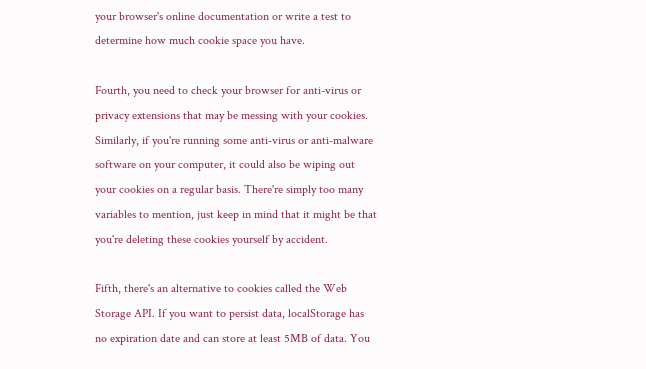your browser's online documentation or write a test to determine how much cookie space you have.

Fourth, you need to check your browser for anti-virus or privacy extensions that may be messing with your cookies. Similarly, if you're running some anti-virus or anti-malware software on your computer, it could also be wiping out your cookies on a regular basis. There're simply too many variables to mention, just keep in mind that it might be that you're deleting these cookies yourself by accident.

Fifth, there's an alternative to cookies called the Web Storage API. If you want to persist data, localStorage has no expiration date and can store at least 5MB of data. You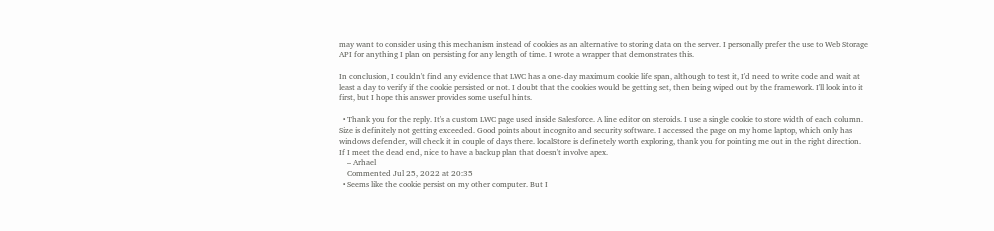may want to consider using this mechanism instead of cookies as an alternative to storing data on the server. I personally prefer the use to Web Storage API for anything I plan on persisting for any length of time. I wrote a wrapper that demonstrates this.

In conclusion, I couldn't find any evidence that LWC has a one-day maximum cookie life span, although to test it, I'd need to write code and wait at least a day to verify if the cookie persisted or not. I doubt that the cookies would be getting set, then being wiped out by the framework. I'll look into it first, but I hope this answer provides some useful hints.

  • Thank you for the reply. It's a custom LWC page used inside Salesforce. A line editor on steroids. I use a single cookie to store width of each column. Size is definitely not getting exceeded. Good points about incognito and security software. I accessed the page on my home laptop, which only has windows defender, will check it in couple of days there. localStore is definetely worth exploring, thank you for pointing me out in the right direction. If I meet the dead end, nice to have a backup plan that doesn't involve apex.
    – Arhael
    Commented Jul 25, 2022 at 20:35
  • Seems like the cookie persist on my other computer. But I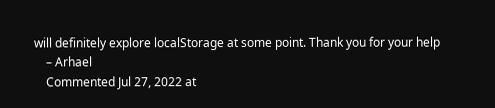will definitely explore localStorage at some point. Thank you for your help
    – Arhael
    Commented Jul 27, 2022 at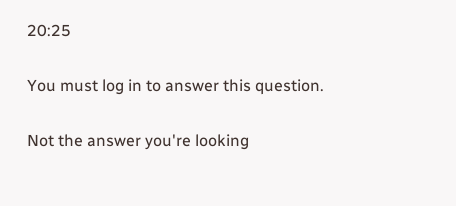20:25

You must log in to answer this question.

Not the answer you're looking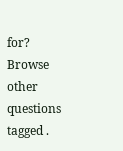for? Browse other questions tagged .